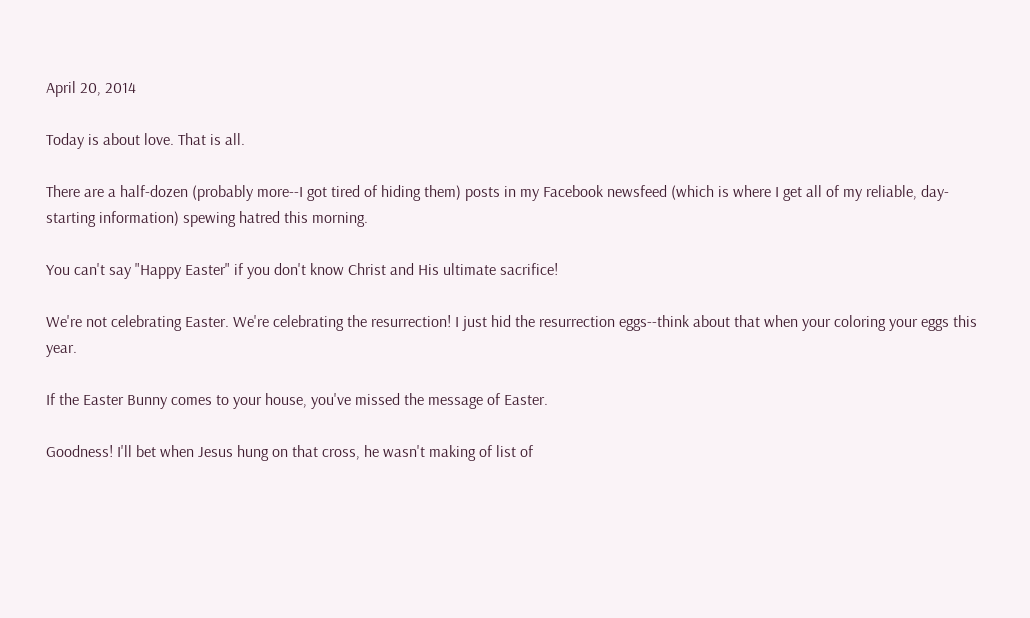April 20, 2014

Today is about love. That is all.

There are a half-dozen (probably more--I got tired of hiding them) posts in my Facebook newsfeed (which is where I get all of my reliable, day-starting information) spewing hatred this morning.

You can't say "Happy Easter" if you don't know Christ and His ultimate sacrifice!

We're not celebrating Easter. We're celebrating the resurrection! I just hid the resurrection eggs--think about that when your coloring your eggs this year.

If the Easter Bunny comes to your house, you've missed the message of Easter.

Goodness! I'll bet when Jesus hung on that cross, he wasn't making of list of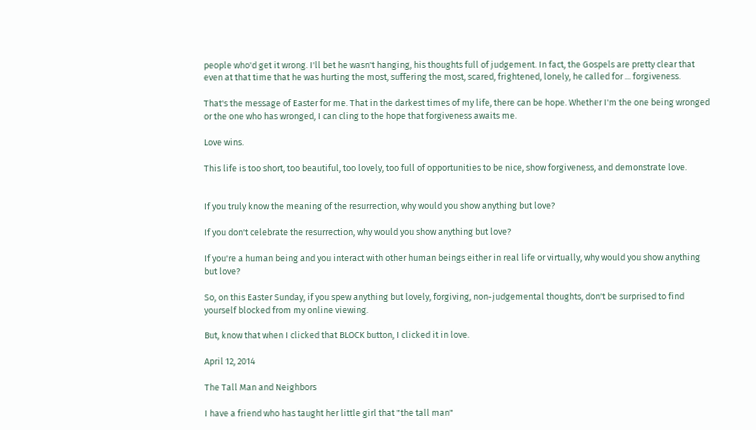people who'd get it wrong. I'll bet he wasn't hanging, his thoughts full of judgement. In fact, the Gospels are pretty clear that even at that time that he was hurting the most, suffering the most, scared, frightened, lonely, he called for ... forgiveness.

That's the message of Easter for me. That in the darkest times of my life, there can be hope. Whether I'm the one being wronged or the one who has wronged, I can cling to the hope that forgiveness awaits me.

Love wins.

This life is too short, too beautiful, too lovely, too full of opportunities to be nice, show forgiveness, and demonstrate love.


If you truly know the meaning of the resurrection, why would you show anything but love?

If you don't celebrate the resurrection, why would you show anything but love?

If you're a human being and you interact with other human beings either in real life or virtually, why would you show anything but love?

So, on this Easter Sunday, if you spew anything but lovely, forgiving, non-judgemental thoughts, don't be surprised to find yourself blocked from my online viewing.

But, know that when I clicked that BLOCK button, I clicked it in love.

April 12, 2014

The Tall Man and Neighbors

I have a friend who has taught her little girl that "the tall man"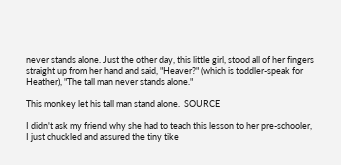never stands alone. Just the other day, this little girl, stood all of her fingers straight up from her hand and said, "Heaver?" (which is toddler-speak for Heather), "The tall man never stands alone."

This monkey let his tall man stand alone.  SOURCE

I didn't ask my friend why she had to teach this lesson to her pre-schooler, I just chuckled and assured the tiny tike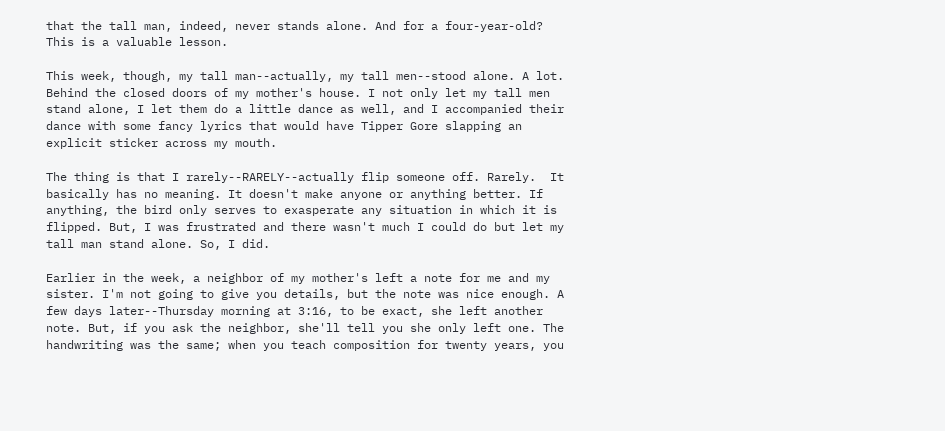that the tall man, indeed, never stands alone. And for a four-year-old? This is a valuable lesson.

This week, though, my tall man--actually, my tall men--stood alone. A lot. Behind the closed doors of my mother's house. I not only let my tall men stand alone, I let them do a little dance as well, and I accompanied their dance with some fancy lyrics that would have Tipper Gore slapping an explicit sticker across my mouth.

The thing is that I rarely--RARELY--actually flip someone off. Rarely.  It basically has no meaning. It doesn't make anyone or anything better. If anything, the bird only serves to exasperate any situation in which it is flipped. But, I was frustrated and there wasn't much I could do but let my tall man stand alone. So, I did.

Earlier in the week, a neighbor of my mother's left a note for me and my sister. I'm not going to give you details, but the note was nice enough. A few days later--Thursday morning at 3:16, to be exact, she left another note. But, if you ask the neighbor, she'll tell you she only left one. The handwriting was the same; when you teach composition for twenty years, you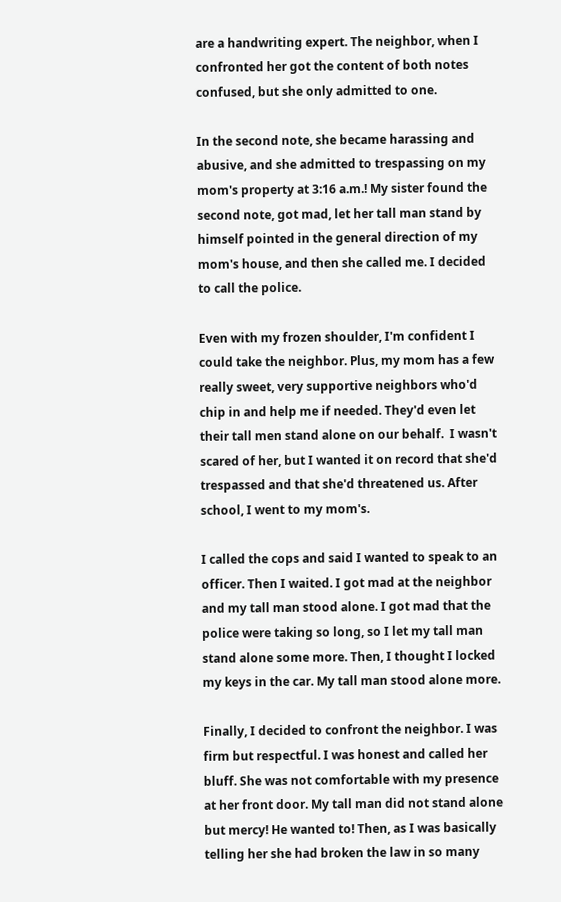are a handwriting expert. The neighbor, when I confronted her got the content of both notes confused, but she only admitted to one.

In the second note, she became harassing and abusive, and she admitted to trespassing on my mom's property at 3:16 a.m.! My sister found the second note, got mad, let her tall man stand by himself pointed in the general direction of my mom's house, and then she called me. I decided to call the police.

Even with my frozen shoulder, I'm confident I could take the neighbor. Plus, my mom has a few really sweet, very supportive neighbors who'd chip in and help me if needed. They'd even let their tall men stand alone on our behalf.  I wasn't scared of her, but I wanted it on record that she'd trespassed and that she'd threatened us. After school, I went to my mom's.

I called the cops and said I wanted to speak to an officer. Then I waited. I got mad at the neighbor and my tall man stood alone. I got mad that the police were taking so long, so I let my tall man stand alone some more. Then, I thought I locked my keys in the car. My tall man stood alone more.

Finally, I decided to confront the neighbor. I was firm but respectful. I was honest and called her bluff. She was not comfortable with my presence at her front door. My tall man did not stand alone but mercy! He wanted to! Then, as I was basically telling her she had broken the law in so many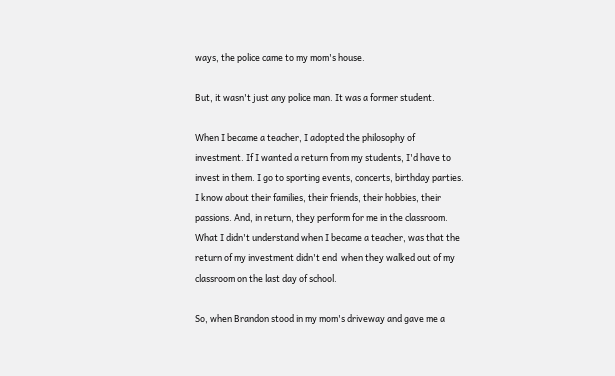ways, the police came to my mom's house.

But, it wasn't just any police man. It was a former student.

When I became a teacher, I adopted the philosophy of investment. If I wanted a return from my students, I'd have to invest in them. I go to sporting events, concerts, birthday parties. I know about their families, their friends, their hobbies, their passions. And, in return, they perform for me in the classroom. What I didn't understand when I became a teacher, was that the return of my investment didn't end  when they walked out of my classroom on the last day of school.

So, when Brandon stood in my mom's driveway and gave me a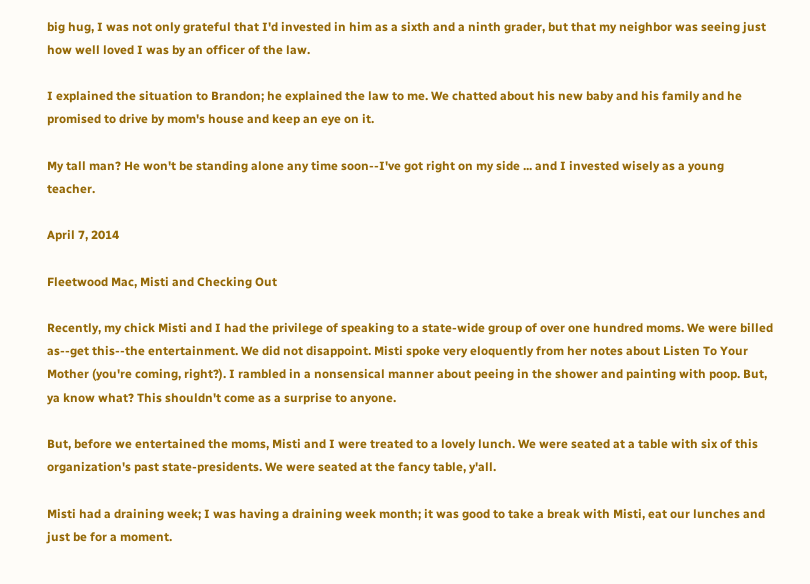big hug, I was not only grateful that I'd invested in him as a sixth and a ninth grader, but that my neighbor was seeing just how well loved I was by an officer of the law.

I explained the situation to Brandon; he explained the law to me. We chatted about his new baby and his family and he promised to drive by mom's house and keep an eye on it.

My tall man? He won't be standing alone any time soon--I've got right on my side ... and I invested wisely as a young teacher.

April 7, 2014

Fleetwood Mac, Misti and Checking Out

Recently, my chick Misti and I had the privilege of speaking to a state-wide group of over one hundred moms. We were billed as--get this--the entertainment. We did not disappoint. Misti spoke very eloquently from her notes about Listen To Your Mother (you're coming, right?). I rambled in a nonsensical manner about peeing in the shower and painting with poop. But, ya know what? This shouldn't come as a surprise to anyone.

But, before we entertained the moms, Misti and I were treated to a lovely lunch. We were seated at a table with six of this organization's past state-presidents. We were seated at the fancy table, y'all.

Misti had a draining week; I was having a draining week month; it was good to take a break with Misti, eat our lunches and just be for a moment.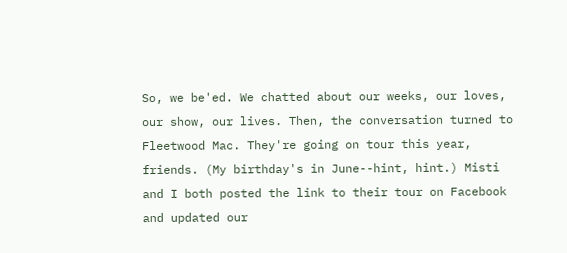So, we be'ed. We chatted about our weeks, our loves, our show, our lives. Then, the conversation turned to Fleetwood Mac. They're going on tour this year, friends. (My birthday's in June--hint, hint.) Misti and I both posted the link to their tour on Facebook and updated our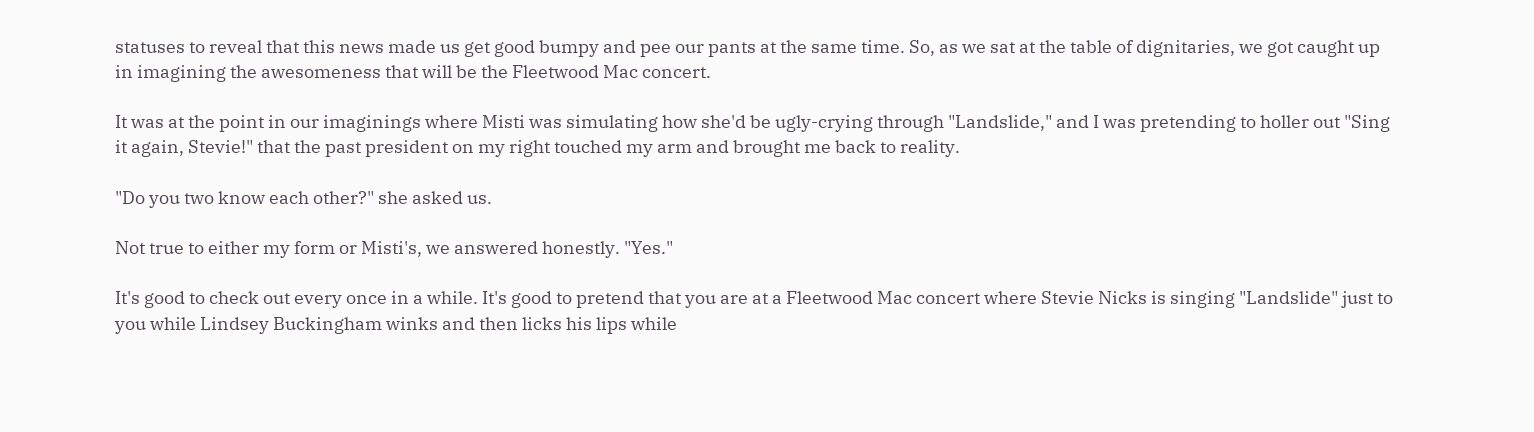statuses to reveal that this news made us get good bumpy and pee our pants at the same time. So, as we sat at the table of dignitaries, we got caught up in imagining the awesomeness that will be the Fleetwood Mac concert.

It was at the point in our imaginings where Misti was simulating how she'd be ugly-crying through "Landslide," and I was pretending to holler out "Sing it again, Stevie!" that the past president on my right touched my arm and brought me back to reality.

"Do you two know each other?" she asked us.

Not true to either my form or Misti's, we answered honestly. "Yes."

It's good to check out every once in a while. It's good to pretend that you are at a Fleetwood Mac concert where Stevie Nicks is singing "Landslide" just to you while Lindsey Buckingham winks and then licks his lips while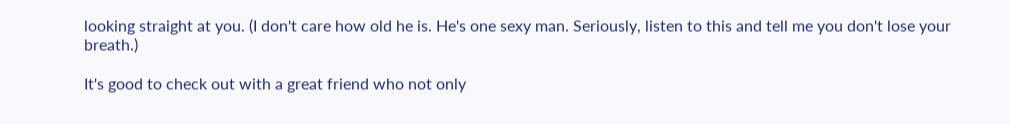looking straight at you. (I don't care how old he is. He's one sexy man. Seriously, listen to this and tell me you don't lose your breath.)

It's good to check out with a great friend who not only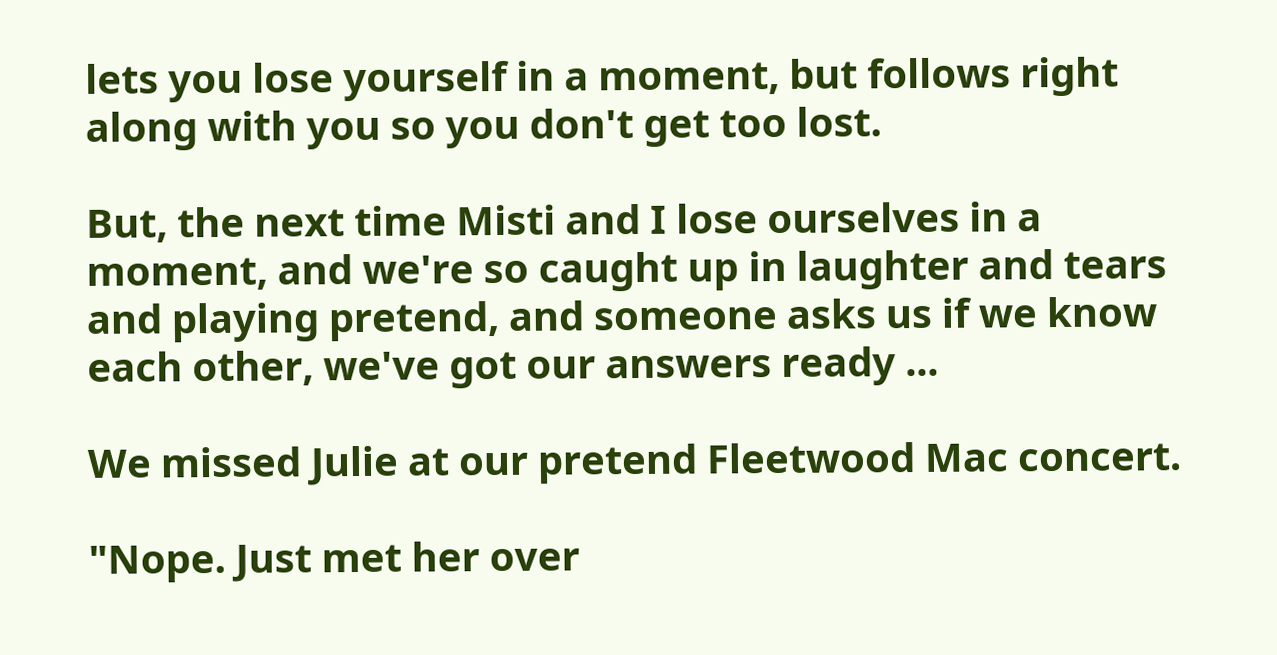lets you lose yourself in a moment, but follows right along with you so you don't get too lost.

But, the next time Misti and I lose ourselves in a moment, and we're so caught up in laughter and tears and playing pretend, and someone asks us if we know each other, we've got our answers ready ...

We missed Julie at our pretend Fleetwood Mac concert.

"Nope. Just met her over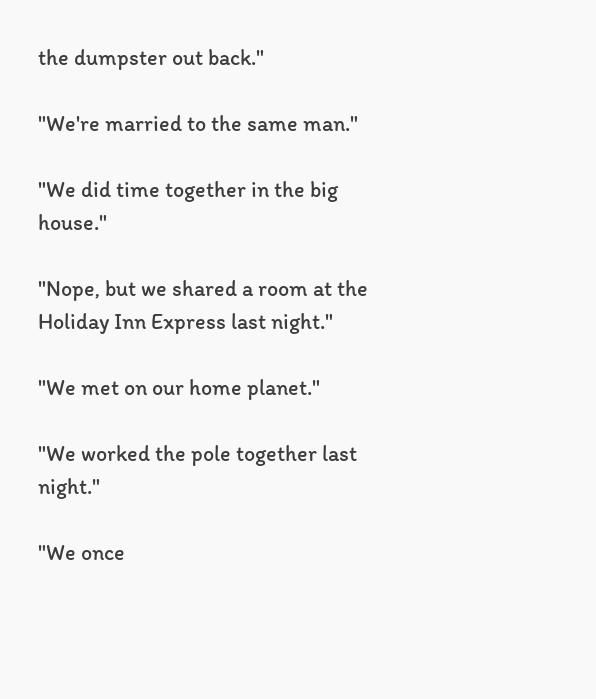the dumpster out back."

"We're married to the same man."

"We did time together in the big house."

"Nope, but we shared a room at the Holiday Inn Express last night."

"We met on our home planet."

"We worked the pole together last night."

"We once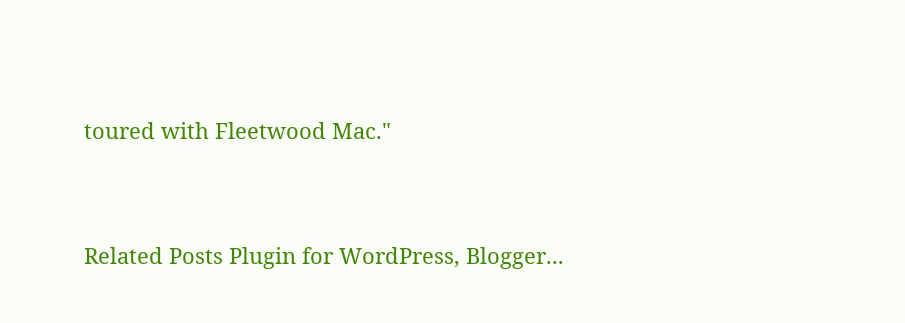toured with Fleetwood Mac."


Related Posts Plugin for WordPress, Blogger...